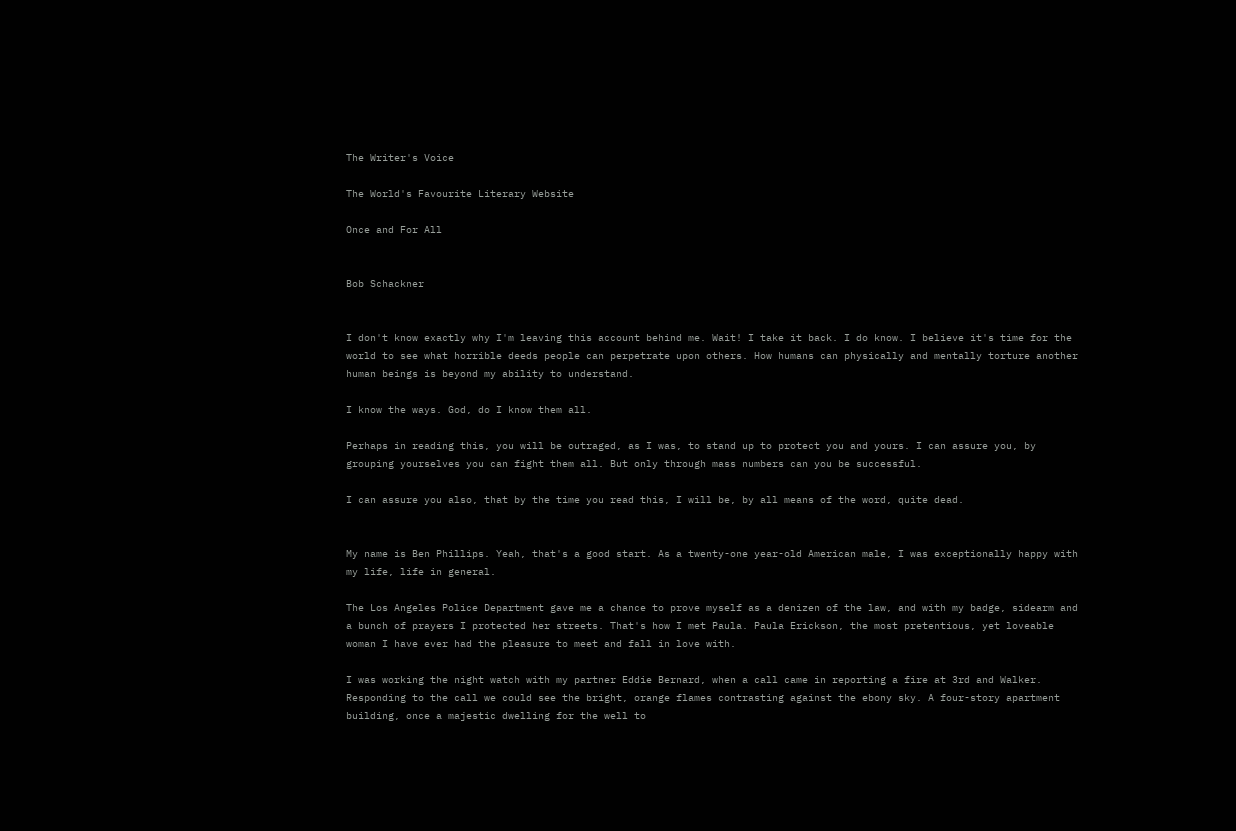The Writer's Voice

The World's Favourite Literary Website

Once and For All


Bob Schackner


I don't know exactly why I'm leaving this account behind me. Wait! I take it back. I do know. I believe it's time for the world to see what horrible deeds people can perpetrate upon others. How humans can physically and mentally torture another human beings is beyond my ability to understand.

I know the ways. God, do I know them all.

Perhaps in reading this, you will be outraged, as I was, to stand up to protect you and yours. I can assure you, by grouping yourselves you can fight them all. But only through mass numbers can you be successful.

I can assure you also, that by the time you read this, I will be, by all means of the word, quite dead.


My name is Ben Phillips. Yeah, that's a good start. As a twenty-one year-old American male, I was exceptionally happy with my life, life in general.

The Los Angeles Police Department gave me a chance to prove myself as a denizen of the law, and with my badge, sidearm and a bunch of prayers I protected her streets. That's how I met Paula. Paula Erickson, the most pretentious, yet loveable woman I have ever had the pleasure to meet and fall in love with.

I was working the night watch with my partner Eddie Bernard, when a call came in reporting a fire at 3rd and Walker. Responding to the call we could see the bright, orange flames contrasting against the ebony sky. A four-story apartment building, once a majestic dwelling for the well to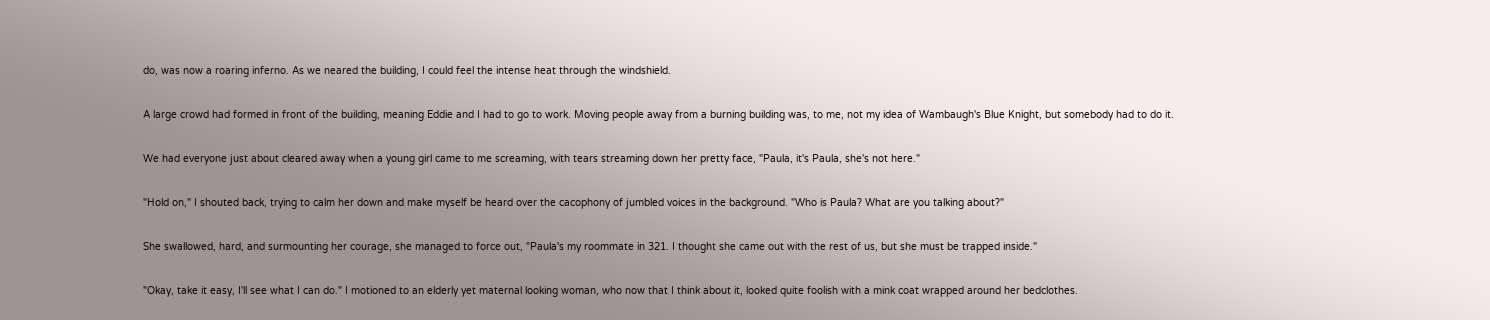do, was now a roaring inferno. As we neared the building, I could feel the intense heat through the windshield.

A large crowd had formed in front of the building, meaning Eddie and I had to go to work. Moving people away from a burning building was, to me, not my idea of Wambaugh's Blue Knight, but somebody had to do it.

We had everyone just about cleared away when a young girl came to me screaming, with tears streaming down her pretty face, "Paula, it's Paula, she's not here."

"Hold on," I shouted back, trying to calm her down and make myself be heard over the cacophony of jumbled voices in the background. "Who is Paula? What are you talking about?"

She swallowed, hard, and surmounting her courage, she managed to force out, "Paula's my roommate in 321. I thought she came out with the rest of us, but she must be trapped inside."

"Okay, take it easy, I'll see what I can do." I motioned to an elderly yet maternal looking woman, who now that I think about it, looked quite foolish with a mink coat wrapped around her bedclothes.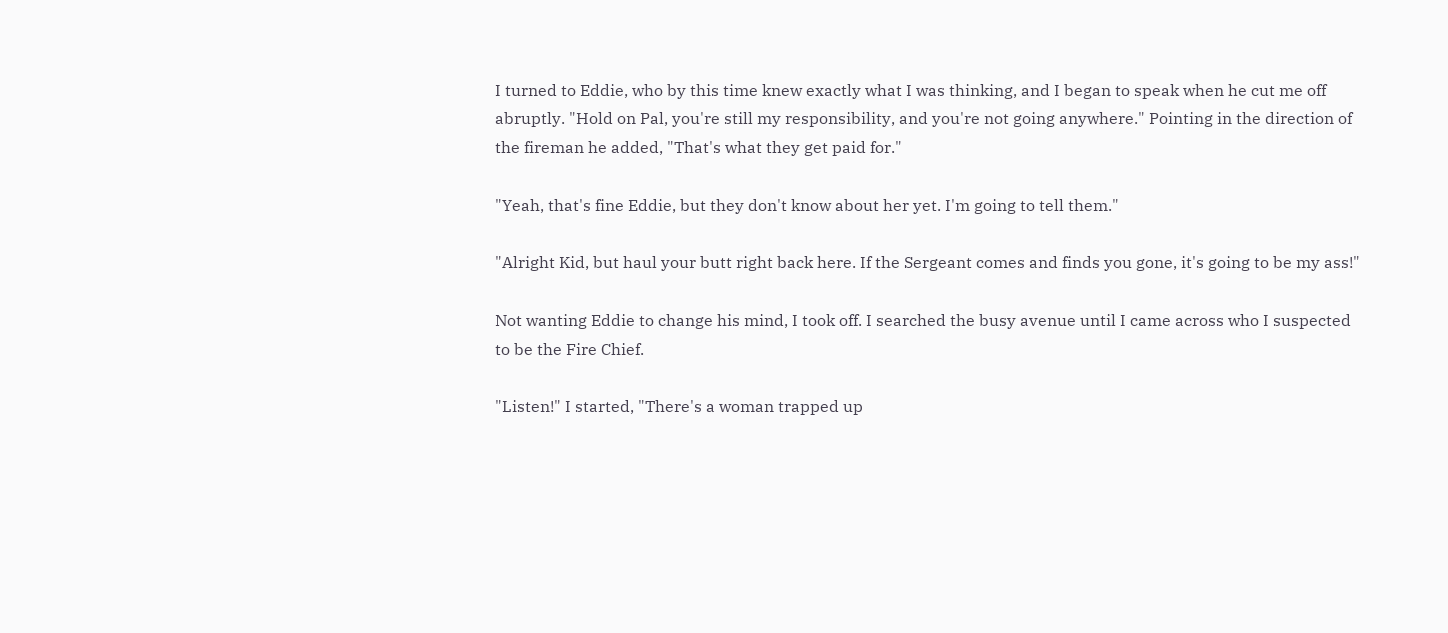I turned to Eddie, who by this time knew exactly what I was thinking, and I began to speak when he cut me off abruptly. "Hold on Pal, you're still my responsibility, and you're not going anywhere." Pointing in the direction of the fireman he added, "That's what they get paid for."

"Yeah, that's fine Eddie, but they don't know about her yet. I'm going to tell them."

"Alright Kid, but haul your butt right back here. If the Sergeant comes and finds you gone, it's going to be my ass!"

Not wanting Eddie to change his mind, I took off. I searched the busy avenue until I came across who I suspected to be the Fire Chief.

"Listen!" I started, "There's a woman trapped up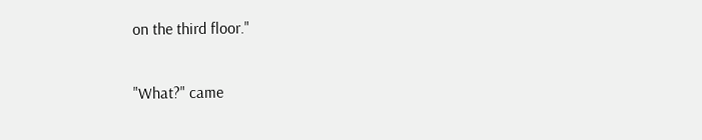on the third floor."

"What?" came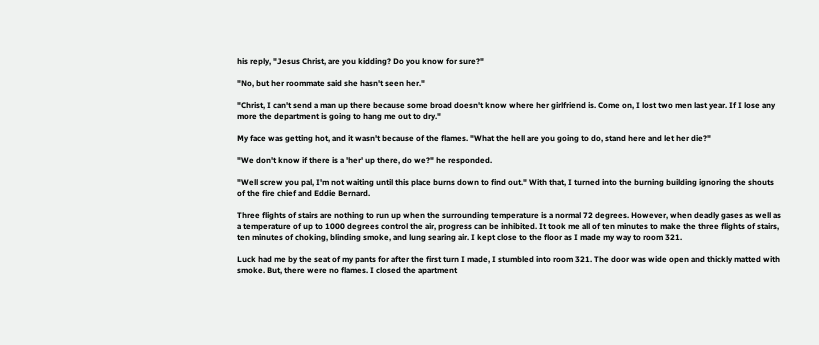his reply, "Jesus Christ, are you kidding? Do you know for sure?"

"No, but her roommate said she hasn't seen her."

"Christ, I can't send a man up there because some broad doesn't know where her girlfriend is. Come on, I lost two men last year. If I lose any more the department is going to hang me out to dry."

My face was getting hot, and it wasn't because of the flames. "What the hell are you going to do, stand here and let her die?"

"We don't know if there is a 'her' up there, do we?" he responded.

"Well screw you pal, I'm not waiting until this place burns down to find out." With that, I turned into the burning building ignoring the shouts of the fire chief and Eddie Bernard.

Three flights of stairs are nothing to run up when the surrounding temperature is a normal 72 degrees. However, when deadly gases as well as a temperature of up to 1000 degrees control the air, progress can be inhibited. It took me all of ten minutes to make the three flights of stairs, ten minutes of choking, blinding smoke, and lung searing air. I kept close to the floor as I made my way to room 321.

Luck had me by the seat of my pants for after the first turn I made, I stumbled into room 321. The door was wide open and thickly matted with smoke. But, there were no flames. I closed the apartment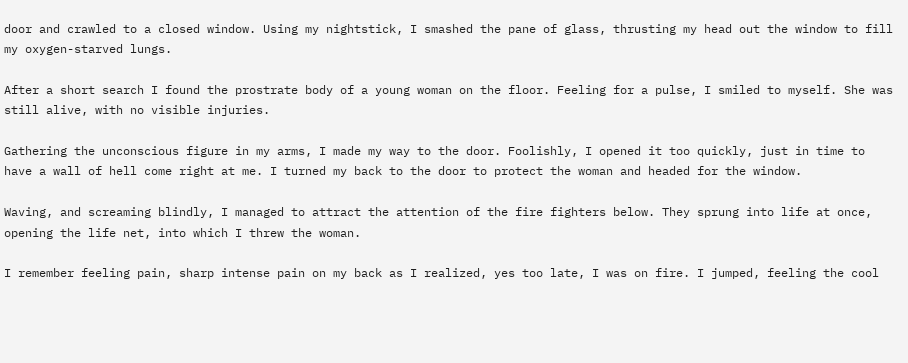door and crawled to a closed window. Using my nightstick, I smashed the pane of glass, thrusting my head out the window to fill my oxygen-starved lungs.

After a short search I found the prostrate body of a young woman on the floor. Feeling for a pulse, I smiled to myself. She was still alive, with no visible injuries.

Gathering the unconscious figure in my arms, I made my way to the door. Foolishly, I opened it too quickly, just in time to have a wall of hell come right at me. I turned my back to the door to protect the woman and headed for the window.

Waving, and screaming blindly, I managed to attract the attention of the fire fighters below. They sprung into life at once, opening the life net, into which I threw the woman.

I remember feeling pain, sharp intense pain on my back as I realized, yes too late, I was on fire. I jumped, feeling the cool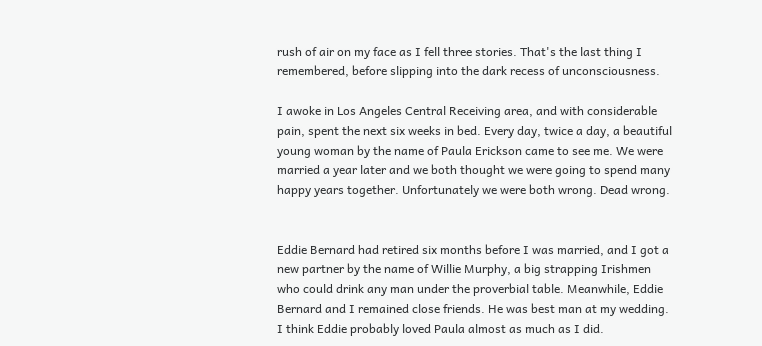rush of air on my face as I fell three stories. That's the last thing I remembered, before slipping into the dark recess of unconsciousness.

I awoke in Los Angeles Central Receiving area, and with considerable pain, spent the next six weeks in bed. Every day, twice a day, a beautiful young woman by the name of Paula Erickson came to see me. We were married a year later and we both thought we were going to spend many happy years together. Unfortunately we were both wrong. Dead wrong.


Eddie Bernard had retired six months before I was married, and I got a new partner by the name of Willie Murphy, a big strapping Irishmen who could drink any man under the proverbial table. Meanwhile, Eddie Bernard and I remained close friends. He was best man at my wedding. I think Eddie probably loved Paula almost as much as I did.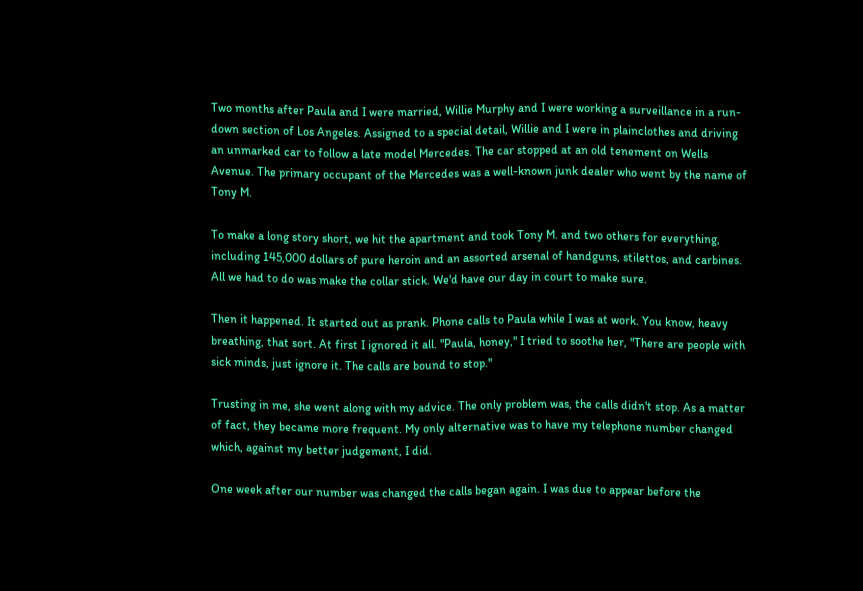Two months after Paula and I were married, Willie Murphy and I were working a surveillance in a run-down section of Los Angeles. Assigned to a special detail, Willie and I were in plainclothes and driving an unmarked car to follow a late model Mercedes. The car stopped at an old tenement on Wells Avenue. The primary occupant of the Mercedes was a well-known junk dealer who went by the name of Tony M.

To make a long story short, we hit the apartment and took Tony M. and two others for everything, including 145,000 dollars of pure heroin and an assorted arsenal of handguns, stilettos, and carbines. All we had to do was make the collar stick. We'd have our day in court to make sure.

Then it happened. It started out as prank. Phone calls to Paula while I was at work. You know, heavy breathing, that sort. At first I ignored it all. "Paula, honey," I tried to soothe her, "There are people with sick minds, just ignore it. The calls are bound to stop."

Trusting in me, she went along with my advice. The only problem was, the calls didn't stop. As a matter of fact, they became more frequent. My only alternative was to have my telephone number changed which, against my better judgement, I did.

One week after our number was changed the calls began again. I was due to appear before the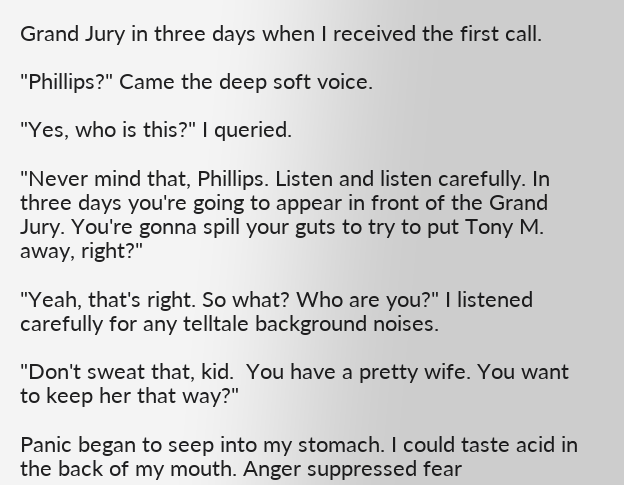Grand Jury in three days when I received the first call.

"Phillips?" Came the deep soft voice.

"Yes, who is this?" I queried.

"Never mind that, Phillips. Listen and listen carefully. In three days you're going to appear in front of the Grand Jury. You're gonna spill your guts to try to put Tony M. away, right?"

"Yeah, that's right. So what? Who are you?" I listened carefully for any telltale background noises.

"Don't sweat that, kid.  You have a pretty wife. You want to keep her that way?"

Panic began to seep into my stomach. I could taste acid in the back of my mouth. Anger suppressed fear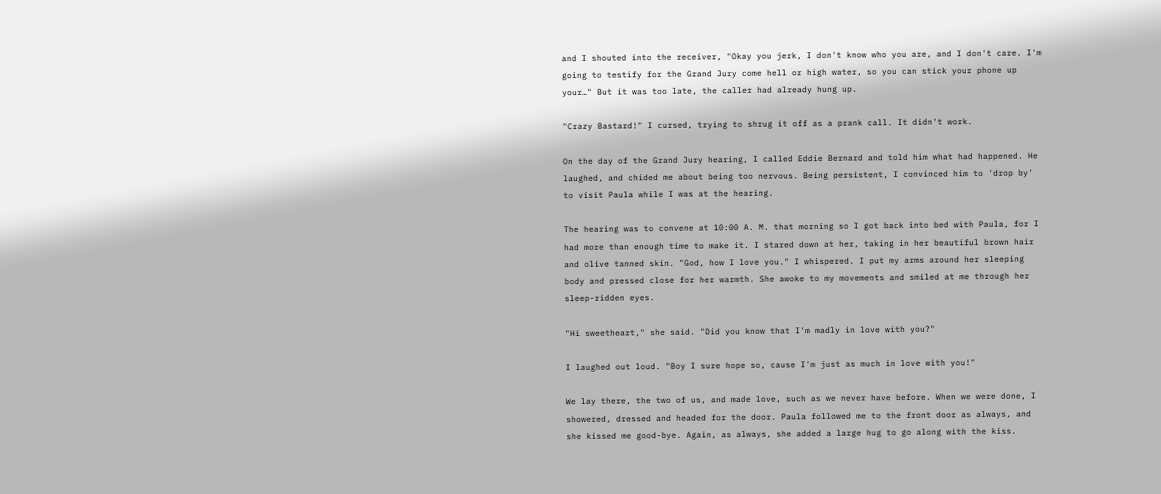and I shouted into the receiver, "Okay you jerk, I don't know who you are, and I don't care. I'm going to testify for the Grand Jury come hell or high water, so you can stick your phone up your…" But it was too late, the caller had already hung up.

"Crazy Bastard!" I cursed, trying to shrug it off as a prank call. It didn't work.

On the day of the Grand Jury hearing, I called Eddie Bernard and told him what had happened. He laughed, and chided me about being too nervous. Being persistent, I convinced him to 'drop by' to visit Paula while I was at the hearing.

The hearing was to convene at 10:00 A. M. that morning so I got back into bed with Paula, for I had more than enough time to make it. I stared down at her, taking in her beautiful brown hair and olive tanned skin. "God, how I love you." I whispered. I put my arms around her sleeping body and pressed close for her warmth. She awoke to my movements and smiled at me through her sleep-ridden eyes.

"Hi sweetheart," she said. "Did you know that I'm madly in love with you?"

I laughed out loud. "Boy I sure hope so, cause I'm just as much in love with you!"

We lay there, the two of us, and made love, such as we never have before. When we were done, I showered, dressed and headed for the door. Paula followed me to the front door as always, and she kissed me good-bye. Again, as always, she added a large hug to go along with the kiss.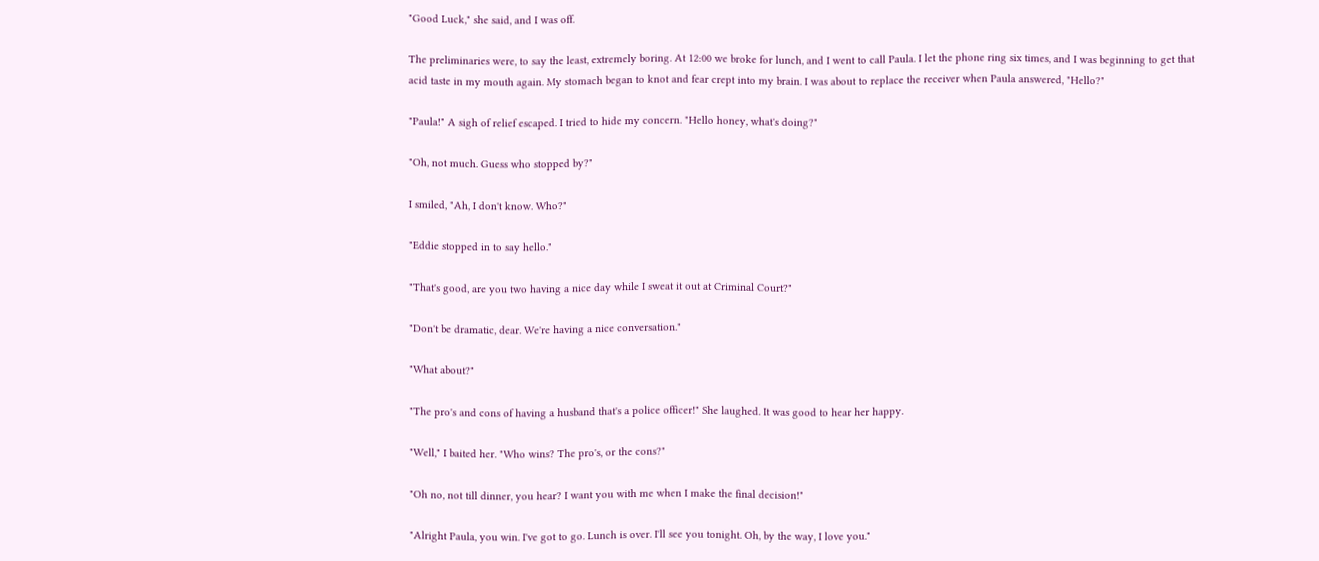"Good Luck," she said, and I was off.

The preliminaries were, to say the least, extremely boring. At 12:00 we broke for lunch, and I went to call Paula. I let the phone ring six times, and I was beginning to get that acid taste in my mouth again. My stomach began to knot and fear crept into my brain. I was about to replace the receiver when Paula answered, "Hello?"

"Paula!" A sigh of relief escaped. I tried to hide my concern. "Hello honey, what's doing?"

"Oh, not much. Guess who stopped by?"

I smiled, "Ah, I don't know. Who?"

"Eddie stopped in to say hello."

"That's good, are you two having a nice day while I sweat it out at Criminal Court?"

"Don't be dramatic, dear. We're having a nice conversation."

"What about?"

"The pro's and cons of having a husband that's a police officer!" She laughed. It was good to hear her happy.

"Well," I baited her. "Who wins? The pro's, or the cons?"

"Oh no, not till dinner, you hear? I want you with me when I make the final decision!"

"Alright Paula, you win. I've got to go. Lunch is over. I'll see you tonight. Oh, by the way, I love you."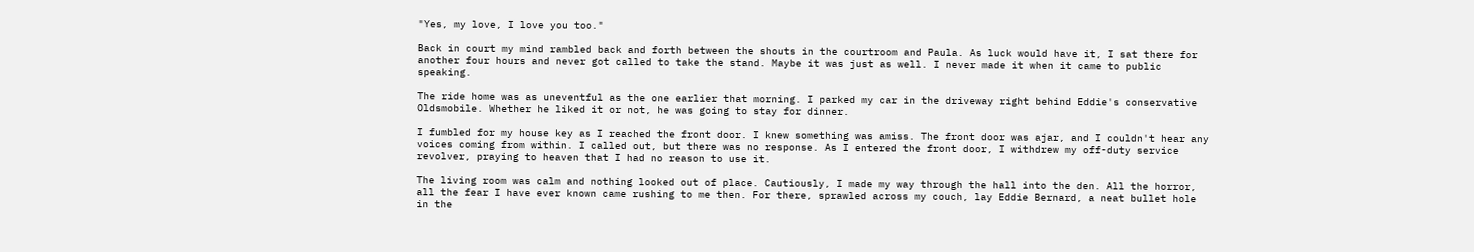"Yes, my love, I love you too."

Back in court my mind rambled back and forth between the shouts in the courtroom and Paula. As luck would have it, I sat there for another four hours and never got called to take the stand. Maybe it was just as well. I never made it when it came to public speaking.

The ride home was as uneventful as the one earlier that morning. I parked my car in the driveway right behind Eddie's conservative Oldsmobile. Whether he liked it or not, he was going to stay for dinner.

I fumbled for my house key as I reached the front door. I knew something was amiss. The front door was ajar, and I couldn't hear any voices coming from within. I called out, but there was no response. As I entered the front door, I withdrew my off-duty service revolver, praying to heaven that I had no reason to use it.

The living room was calm and nothing looked out of place. Cautiously, I made my way through the hall into the den. All the horror, all the fear I have ever known came rushing to me then. For there, sprawled across my couch, lay Eddie Bernard, a neat bullet hole in the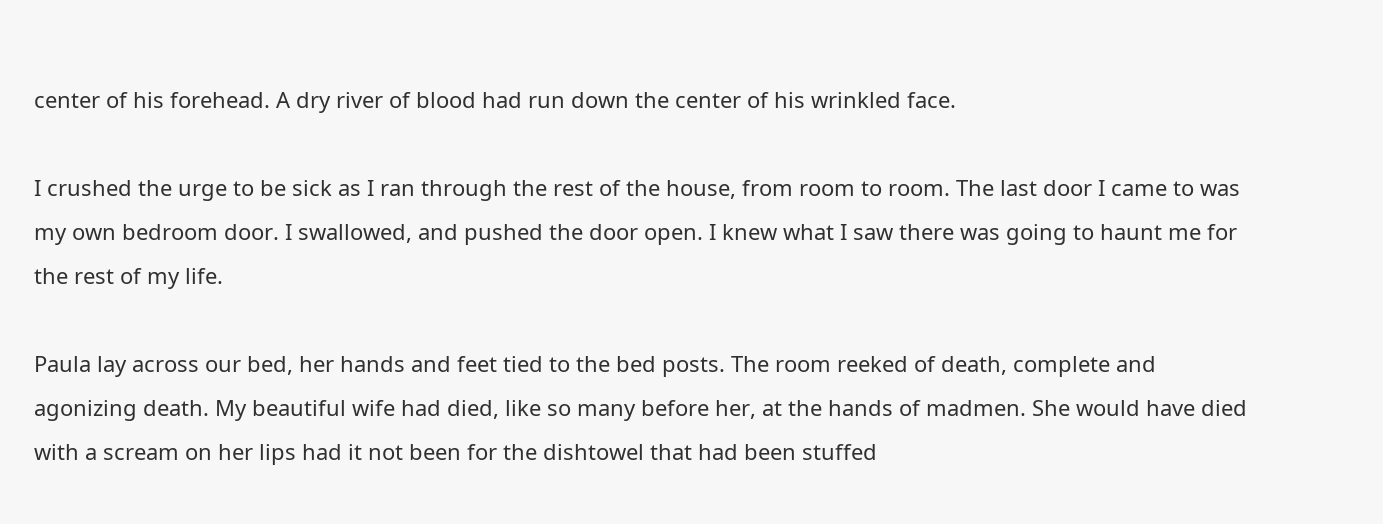center of his forehead. A dry river of blood had run down the center of his wrinkled face.

I crushed the urge to be sick as I ran through the rest of the house, from room to room. The last door I came to was my own bedroom door. I swallowed, and pushed the door open. I knew what I saw there was going to haunt me for the rest of my life.

Paula lay across our bed, her hands and feet tied to the bed posts. The room reeked of death, complete and agonizing death. My beautiful wife had died, like so many before her, at the hands of madmen. She would have died with a scream on her lips had it not been for the dishtowel that had been stuffed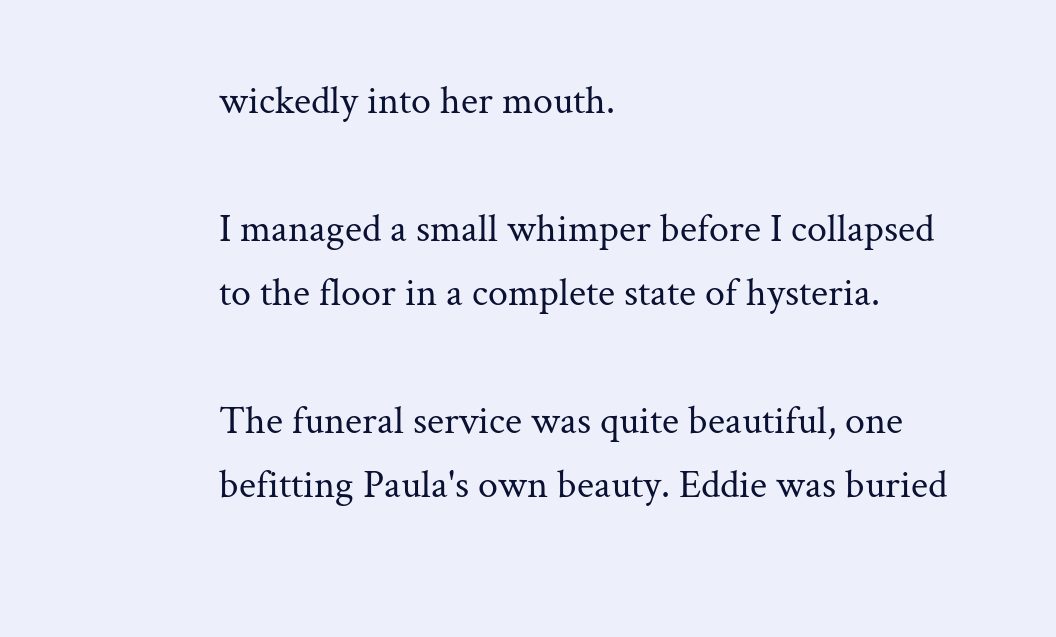wickedly into her mouth.

I managed a small whimper before I collapsed to the floor in a complete state of hysteria.

The funeral service was quite beautiful, one befitting Paula's own beauty. Eddie was buried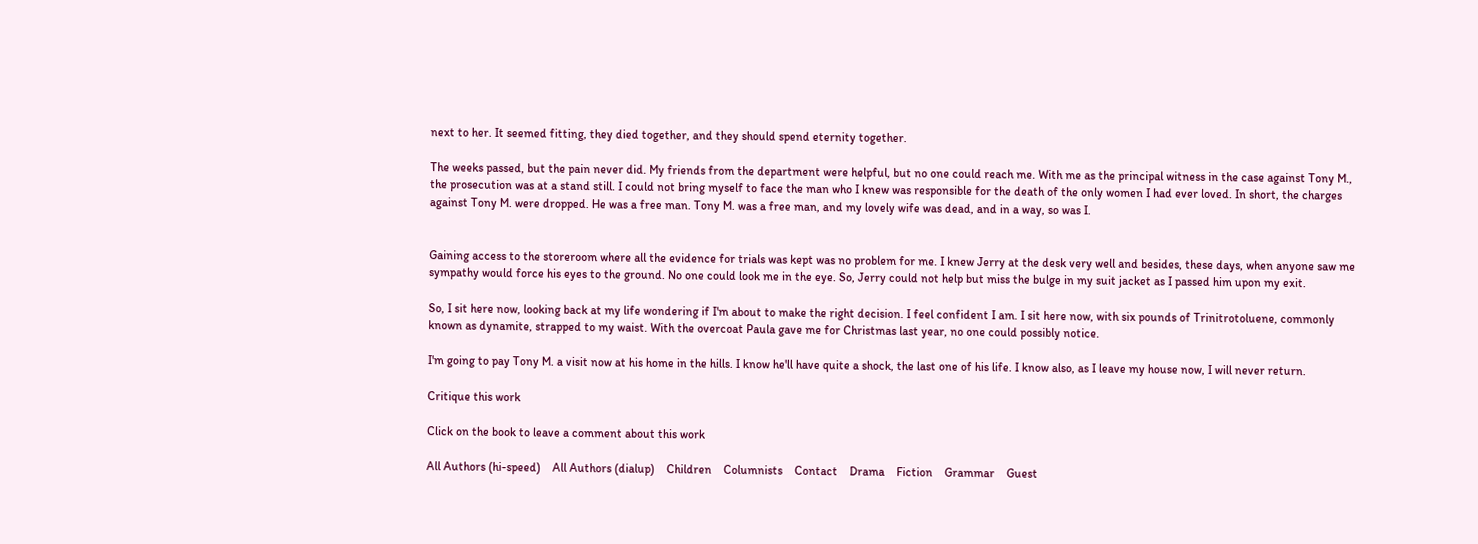next to her. It seemed fitting, they died together, and they should spend eternity together.

The weeks passed, but the pain never did. My friends from the department were helpful, but no one could reach me. With me as the principal witness in the case against Tony M., the prosecution was at a stand still. I could not bring myself to face the man who I knew was responsible for the death of the only women I had ever loved. In short, the charges against Tony M. were dropped. He was a free man. Tony M. was a free man, and my lovely wife was dead, and in a way, so was I.


Gaining access to the storeroom where all the evidence for trials was kept was no problem for me. I knew Jerry at the desk very well and besides, these days, when anyone saw me sympathy would force his eyes to the ground. No one could look me in the eye. So, Jerry could not help but miss the bulge in my suit jacket as I passed him upon my exit.

So, I sit here now, looking back at my life wondering if I'm about to make the right decision. I feel confident I am. I sit here now, with six pounds of Trinitrotoluene, commonly known as dynamite, strapped to my waist. With the overcoat Paula gave me for Christmas last year, no one could possibly notice.

I'm going to pay Tony M. a visit now at his home in the hills. I know he'll have quite a shock, the last one of his life. I know also, as I leave my house now, I will never return.

Critique this work

Click on the book to leave a comment about this work

All Authors (hi-speed)    All Authors (dialup)    Children    Columnists    Contact    Drama    Fiction    Grammar    Guest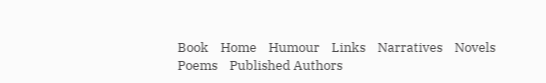Book    Home    Humour    Links    Narratives    Novels    Poems    Published Authors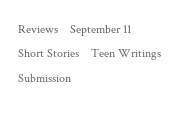Reviews    September 11    Short Stories    Teen Writings    Submission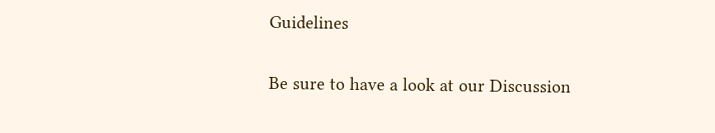Guidelines

Be sure to have a look at our Discussion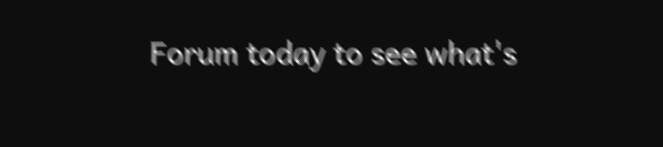Forum today to see what's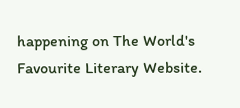happening on The World's Favourite Literary Website.